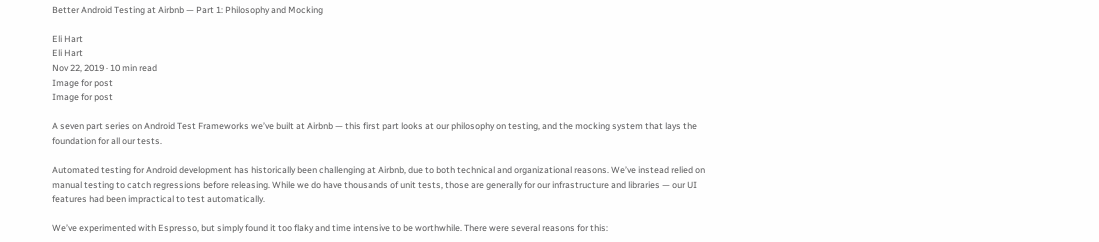Better Android Testing at Airbnb — Part 1: Philosophy and Mocking

Eli Hart
Eli Hart
Nov 22, 2019 · 10 min read
Image for post
Image for post

A seven part series on Android Test Frameworks we’ve built at Airbnb — this first part looks at our philosophy on testing, and the mocking system that lays the foundation for all our tests.

Automated testing for Android development has historically been challenging at Airbnb, due to both technical and organizational reasons. We’ve instead relied on manual testing to catch regressions before releasing. While we do have thousands of unit tests, those are generally for our infrastructure and libraries — our UI features had been impractical to test automatically.

We’ve experimented with Espresso, but simply found it too flaky and time intensive to be worthwhile. There were several reasons for this: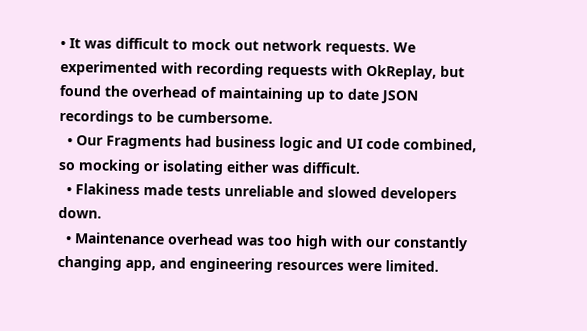• It was difficult to mock out network requests. We experimented with recording requests with OkReplay, but found the overhead of maintaining up to date JSON recordings to be cumbersome.
  • Our Fragments had business logic and UI code combined, so mocking or isolating either was difficult.
  • Flakiness made tests unreliable and slowed developers down.
  • Maintenance overhead was too high with our constantly changing app, and engineering resources were limited.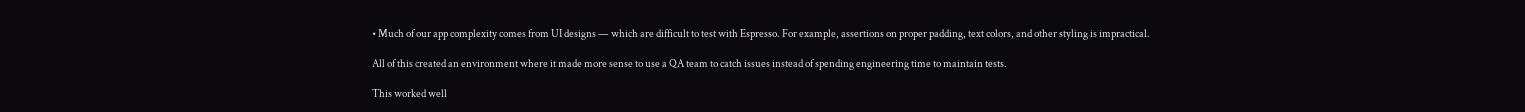• Much of our app complexity comes from UI designs — which are difficult to test with Espresso. For example, assertions on proper padding, text colors, and other styling is impractical.

All of this created an environment where it made more sense to use a QA team to catch issues instead of spending engineering time to maintain tests.

This worked well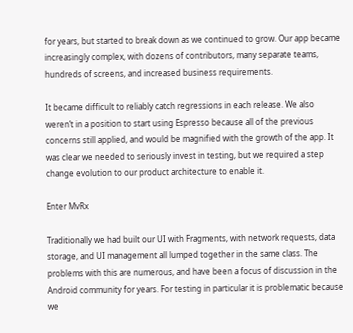for years, but started to break down as we continued to grow. Our app became increasingly complex, with dozens of contributors, many separate teams, hundreds of screens, and increased business requirements.

It became difficult to reliably catch regressions in each release. We also weren’t in a position to start using Espresso because all of the previous concerns still applied, and would be magnified with the growth of the app. It was clear we needed to seriously invest in testing, but we required a step change evolution to our product architecture to enable it.

Enter MvRx

Traditionally we had built our UI with Fragments, with network requests, data storage, and UI management all lumped together in the same class. The problems with this are numerous, and have been a focus of discussion in the Android community for years. For testing in particular it is problematic because we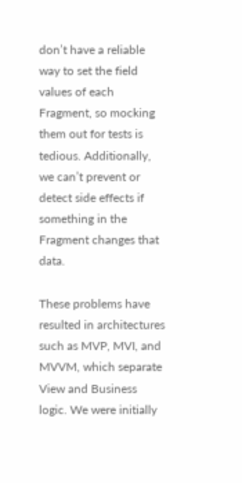don’t have a reliable way to set the field values of each Fragment, so mocking them out for tests is tedious. Additionally, we can’t prevent or detect side effects if something in the Fragment changes that data.

These problems have resulted in architectures such as MVP, MVI, and MVVM, which separate View and Business logic. We were initially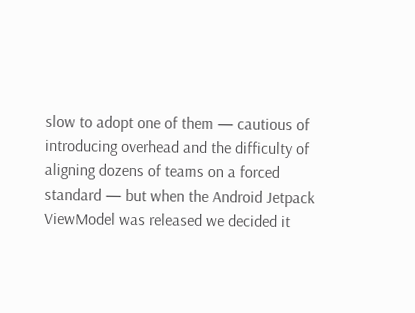slow to adopt one of them — cautious of introducing overhead and the difficulty of aligning dozens of teams on a forced standard — but when the Android Jetpack ViewModel was released we decided it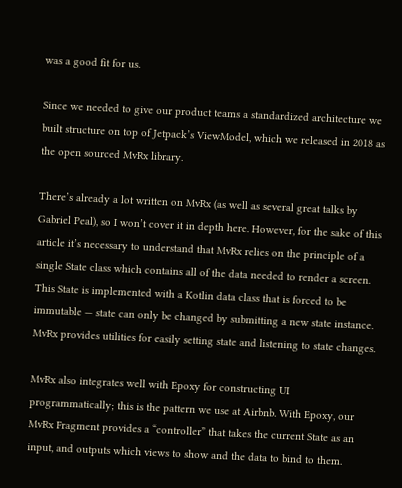was a good fit for us.

Since we needed to give our product teams a standardized architecture we built structure on top of Jetpack’s ViewModel, which we released in 2018 as the open sourced MvRx library.

There’s already a lot written on MvRx (as well as several great talks by Gabriel Peal), so I won’t cover it in depth here. However, for the sake of this article it’s necessary to understand that MvRx relies on the principle of a single State class which contains all of the data needed to render a screen. This State is implemented with a Kotlin data class that is forced to be immutable — state can only be changed by submitting a new state instance. MvRx provides utilities for easily setting state and listening to state changes.

MvRx also integrates well with Epoxy for constructing UI programmatically; this is the pattern we use at Airbnb. With Epoxy, our MvRx Fragment provides a “controller” that takes the current State as an input, and outputs which views to show and the data to bind to them.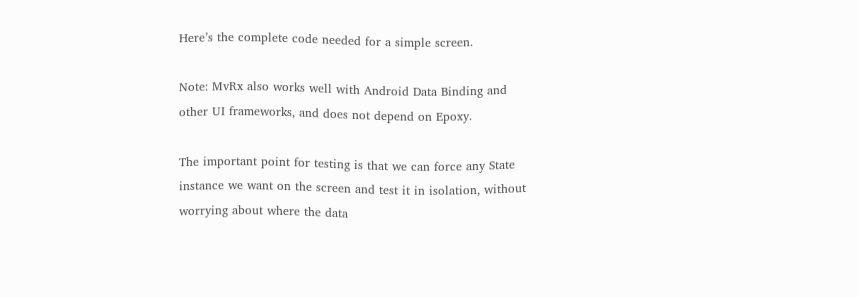Here’s the complete code needed for a simple screen.

Note: MvRx also works well with Android Data Binding and other UI frameworks, and does not depend on Epoxy.

The important point for testing is that we can force any State instance we want on the screen and test it in isolation, without worrying about where the data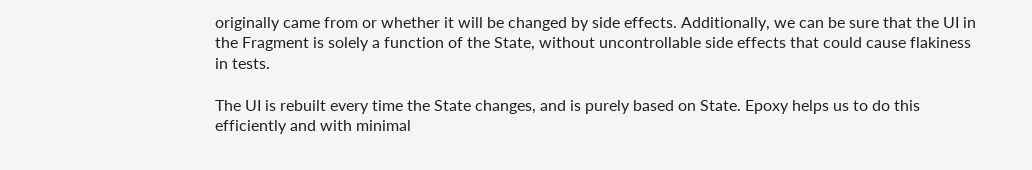originally came from or whether it will be changed by side effects. Additionally, we can be sure that the UI in the Fragment is solely a function of the State, without uncontrollable side effects that could cause flakiness in tests.

The UI is rebuilt every time the State changes, and is purely based on State. Epoxy helps us to do this efficiently and with minimal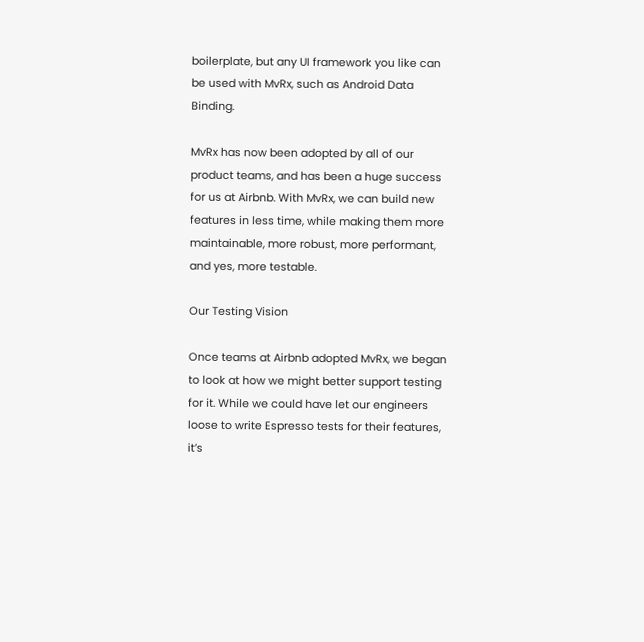boilerplate, but any UI framework you like can be used with MvRx, such as Android Data Binding.

MvRx has now been adopted by all of our product teams, and has been a huge success for us at Airbnb. With MvRx, we can build new features in less time, while making them more maintainable, more robust, more performant, and yes, more testable.

Our Testing Vision

Once teams at Airbnb adopted MvRx, we began to look at how we might better support testing for it. While we could have let our engineers loose to write Espresso tests for their features, it’s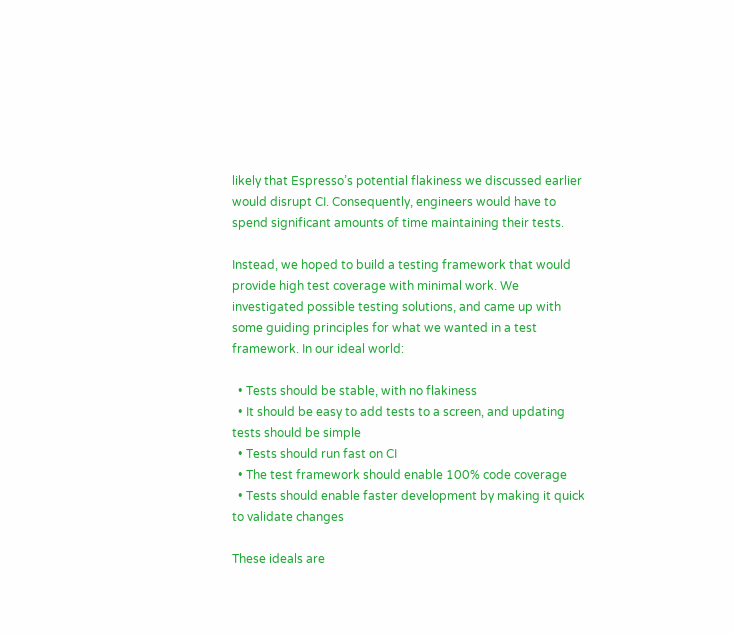likely that Espresso’s potential flakiness we discussed earlier would disrupt CI. Consequently, engineers would have to spend significant amounts of time maintaining their tests.

Instead, we hoped to build a testing framework that would provide high test coverage with minimal work. We investigated possible testing solutions, and came up with some guiding principles for what we wanted in a test framework. In our ideal world:

  • Tests should be stable, with no flakiness
  • It should be easy to add tests to a screen, and updating tests should be simple
  • Tests should run fast on CI
  • The test framework should enable 100% code coverage
  • Tests should enable faster development by making it quick to validate changes

These ideals are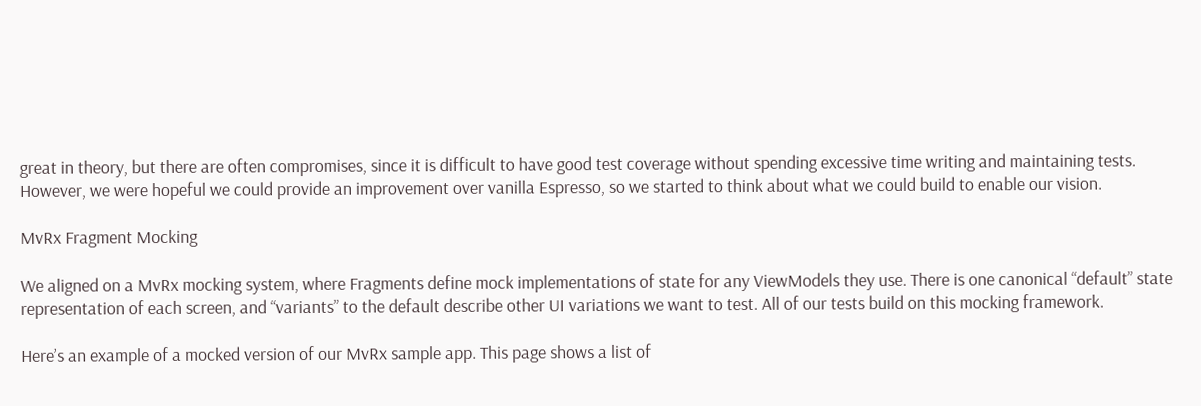great in theory, but there are often compromises, since it is difficult to have good test coverage without spending excessive time writing and maintaining tests. However, we were hopeful we could provide an improvement over vanilla Espresso, so we started to think about what we could build to enable our vision.

MvRx Fragment Mocking

We aligned on a MvRx mocking system, where Fragments define mock implementations of state for any ViewModels they use. There is one canonical “default” state representation of each screen, and “variants” to the default describe other UI variations we want to test. All of our tests build on this mocking framework.

Here’s an example of a mocked version of our MvRx sample app. This page shows a list of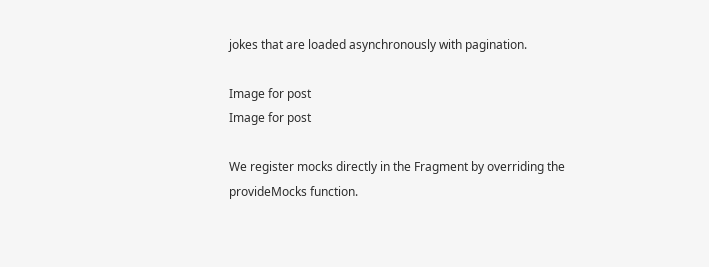jokes that are loaded asynchronously with pagination.

Image for post
Image for post

We register mocks directly in the Fragment by overriding the provideMocks function.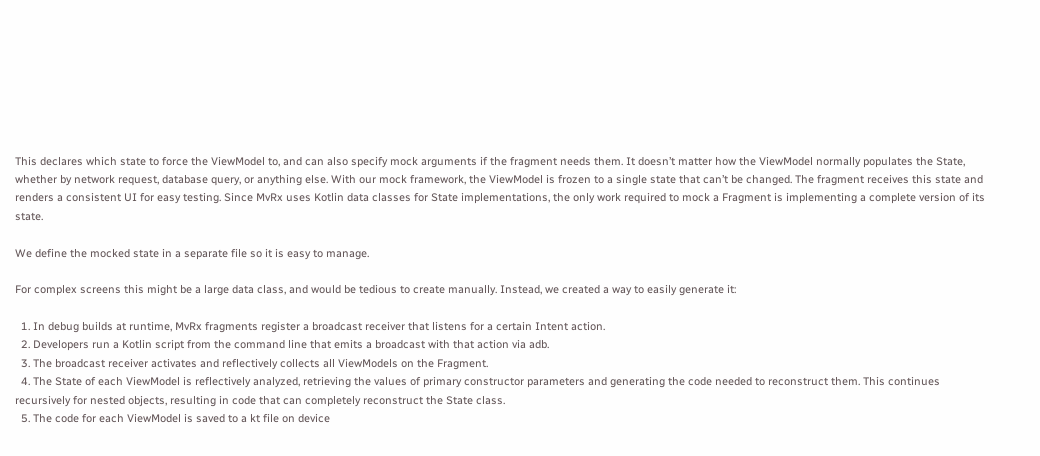This declares which state to force the ViewModel to, and can also specify mock arguments if the fragment needs them. It doesn’t matter how the ViewModel normally populates the State, whether by network request, database query, or anything else. With our mock framework, the ViewModel is frozen to a single state that can’t be changed. The fragment receives this state and renders a consistent UI for easy testing. Since MvRx uses Kotlin data classes for State implementations, the only work required to mock a Fragment is implementing a complete version of its state.

We define the mocked state in a separate file so it is easy to manage.

For complex screens this might be a large data class, and would be tedious to create manually. Instead, we created a way to easily generate it:

  1. In debug builds at runtime, MvRx fragments register a broadcast receiver that listens for a certain Intent action.
  2. Developers run a Kotlin script from the command line that emits a broadcast with that action via adb.
  3. The broadcast receiver activates and reflectively collects all ViewModels on the Fragment.
  4. The State of each ViewModel is reflectively analyzed, retrieving the values of primary constructor parameters and generating the code needed to reconstruct them. This continues recursively for nested objects, resulting in code that can completely reconstruct the State class.
  5. The code for each ViewModel is saved to a kt file on device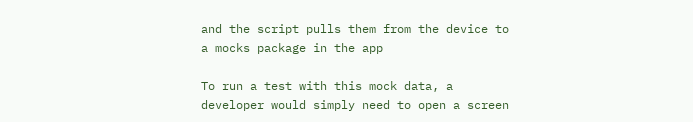and the script pulls them from the device to a mocks package in the app

To run a test with this mock data, a developer would simply need to open a screen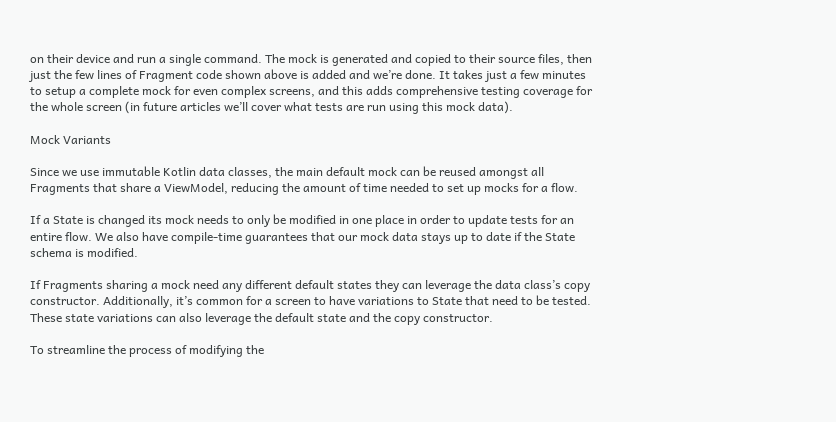on their device and run a single command. The mock is generated and copied to their source files, then just the few lines of Fragment code shown above is added and we’re done. It takes just a few minutes to setup a complete mock for even complex screens, and this adds comprehensive testing coverage for the whole screen (in future articles we’ll cover what tests are run using this mock data).

Mock Variants

Since we use immutable Kotlin data classes, the main default mock can be reused amongst all Fragments that share a ViewModel, reducing the amount of time needed to set up mocks for a flow.

If a State is changed its mock needs to only be modified in one place in order to update tests for an entire flow. We also have compile-time guarantees that our mock data stays up to date if the State schema is modified.

If Fragments sharing a mock need any different default states they can leverage the data class’s copy constructor. Additionally, it’s common for a screen to have variations to State that need to be tested. These state variations can also leverage the default state and the copy constructor.

To streamline the process of modifying the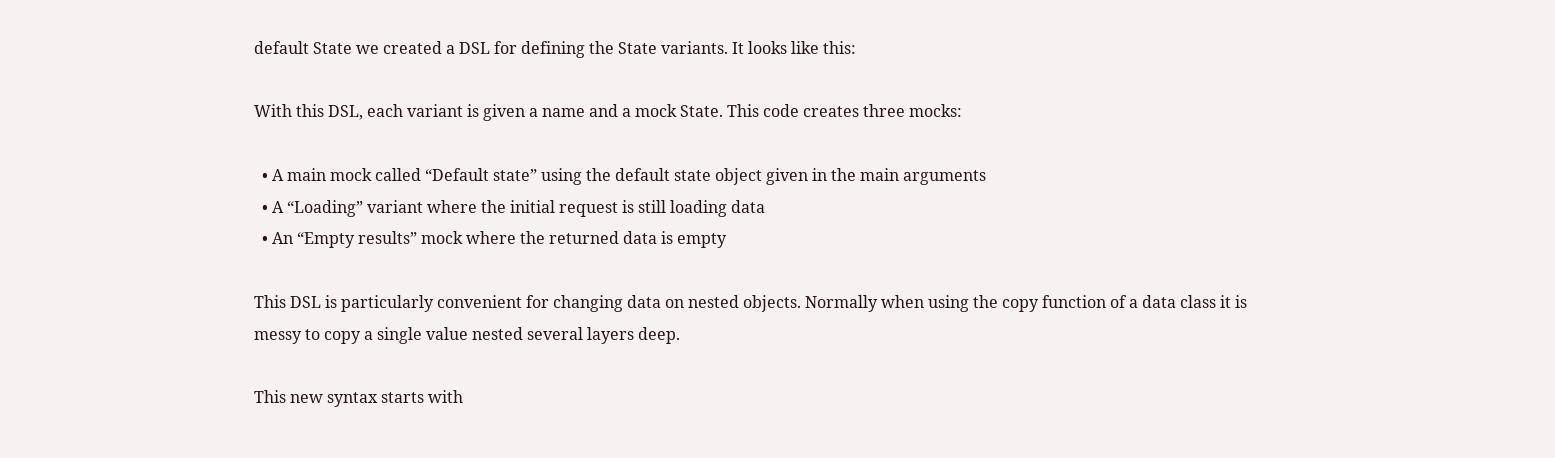default State we created a DSL for defining the State variants. It looks like this:

With this DSL, each variant is given a name and a mock State. This code creates three mocks:

  • A main mock called “Default state” using the default state object given in the main arguments
  • A “Loading” variant where the initial request is still loading data
  • An “Empty results” mock where the returned data is empty

This DSL is particularly convenient for changing data on nested objects. Normally when using the copy function of a data class it is messy to copy a single value nested several layers deep.

This new syntax starts with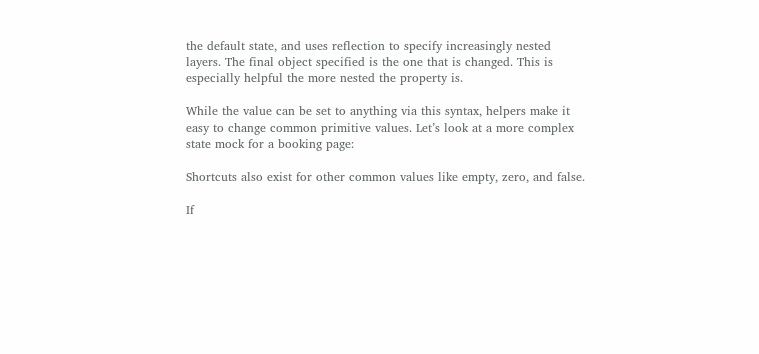the default state, and uses reflection to specify increasingly nested layers. The final object specified is the one that is changed. This is especially helpful the more nested the property is.

While the value can be set to anything via this syntax, helpers make it easy to change common primitive values. Let’s look at a more complex state mock for a booking page:

Shortcuts also exist for other common values like empty, zero, and false.

If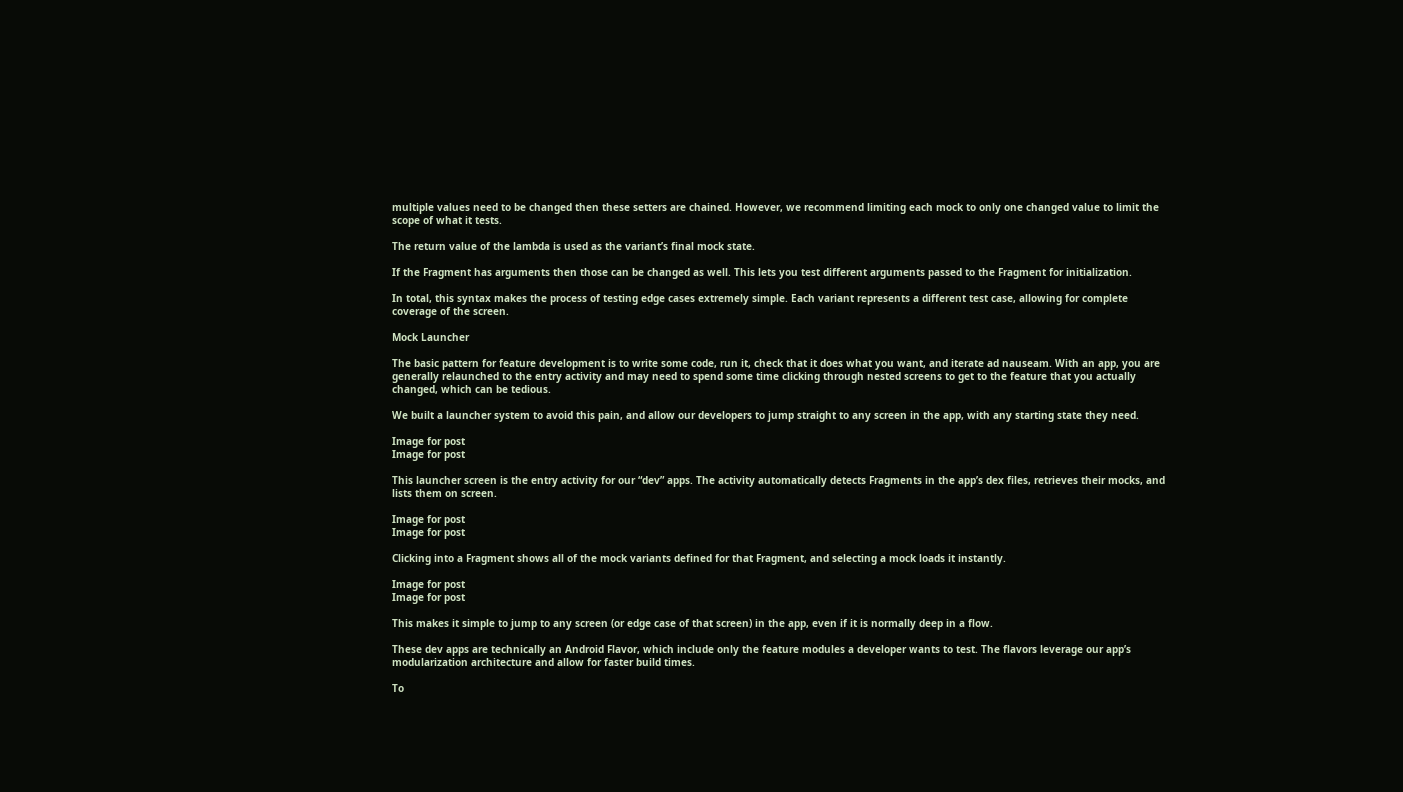multiple values need to be changed then these setters are chained. However, we recommend limiting each mock to only one changed value to limit the scope of what it tests.

The return value of the lambda is used as the variant’s final mock state.

If the Fragment has arguments then those can be changed as well. This lets you test different arguments passed to the Fragment for initialization.

In total, this syntax makes the process of testing edge cases extremely simple. Each variant represents a different test case, allowing for complete coverage of the screen.

Mock Launcher

The basic pattern for feature development is to write some code, run it, check that it does what you want, and iterate ad nauseam. With an app, you are generally relaunched to the entry activity and may need to spend some time clicking through nested screens to get to the feature that you actually changed, which can be tedious.

We built a launcher system to avoid this pain, and allow our developers to jump straight to any screen in the app, with any starting state they need.

Image for post
Image for post

This launcher screen is the entry activity for our “dev” apps. The activity automatically detects Fragments in the app’s dex files, retrieves their mocks, and lists them on screen.

Image for post
Image for post

Clicking into a Fragment shows all of the mock variants defined for that Fragment, and selecting a mock loads it instantly.

Image for post
Image for post

This makes it simple to jump to any screen (or edge case of that screen) in the app, even if it is normally deep in a flow.

These dev apps are technically an Android Flavor, which include only the feature modules a developer wants to test. The flavors leverage our app’s modularization architecture and allow for faster build times.

To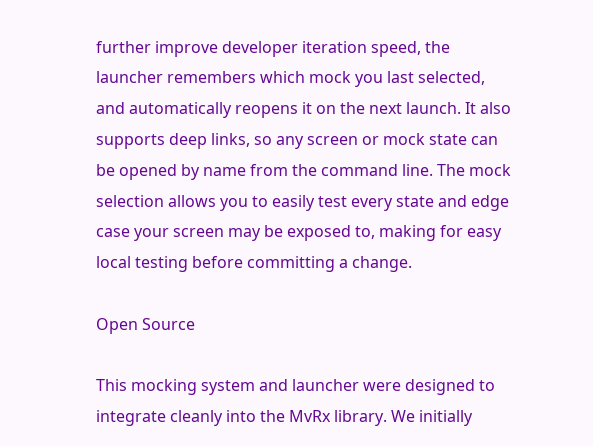further improve developer iteration speed, the launcher remembers which mock you last selected, and automatically reopens it on the next launch. It also supports deep links, so any screen or mock state can be opened by name from the command line. The mock selection allows you to easily test every state and edge case your screen may be exposed to, making for easy local testing before committing a change.

Open Source

This mocking system and launcher were designed to integrate cleanly into the MvRx library. We initially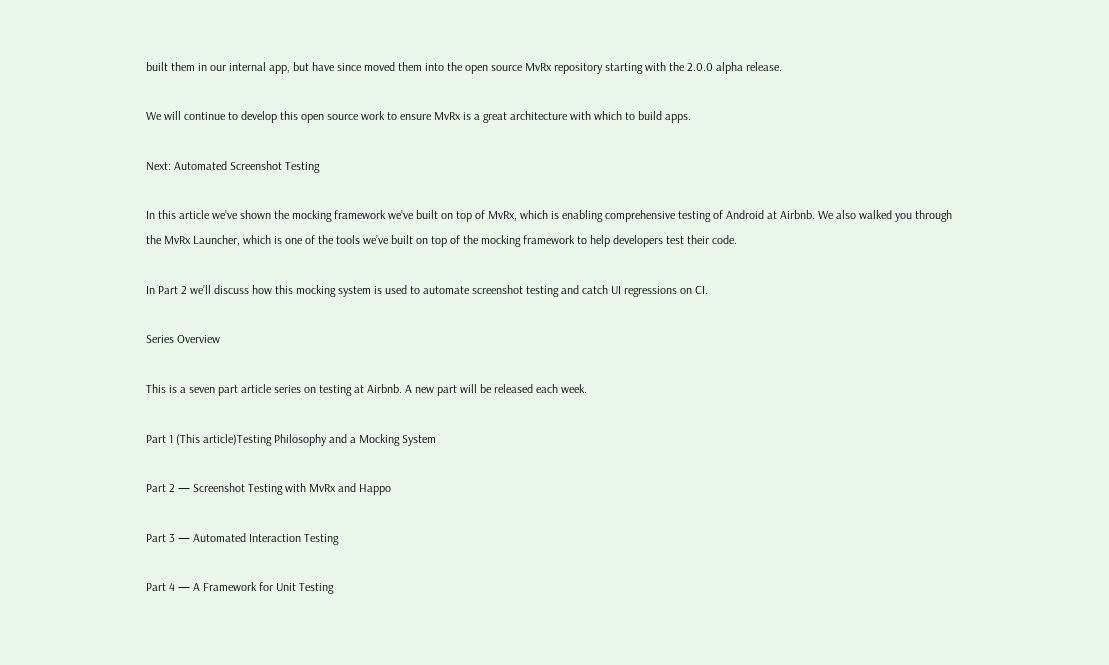built them in our internal app, but have since moved them into the open source MvRx repository starting with the 2.0.0 alpha release.

We will continue to develop this open source work to ensure MvRx is a great architecture with which to build apps.

Next: Automated Screenshot Testing

In this article we’ve shown the mocking framework we’ve built on top of MvRx, which is enabling comprehensive testing of Android at Airbnb. We also walked you through the MvRx Launcher, which is one of the tools we’ve built on top of the mocking framework to help developers test their code.

In Part 2 we’ll discuss how this mocking system is used to automate screenshot testing and catch UI regressions on CI.

Series Overview

This is a seven part article series on testing at Airbnb. A new part will be released each week.

Part 1 (This article)Testing Philosophy and a Mocking System

Part 2 — Screenshot Testing with MvRx and Happo

Part 3 — Automated Interaction Testing

Part 4 — A Framework for Unit Testing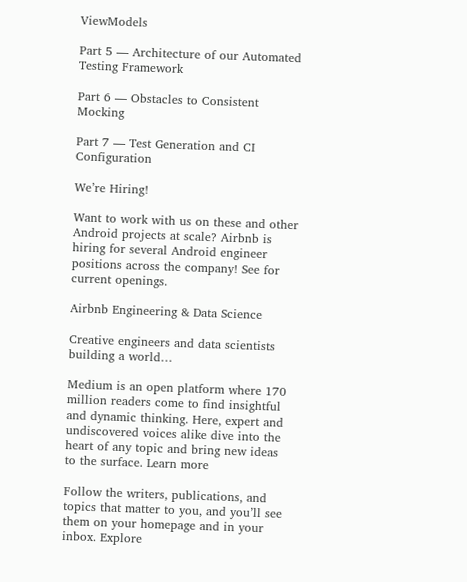ViewModels

Part 5 — Architecture of our Automated Testing Framework

Part 6 — Obstacles to Consistent Mocking

Part 7 — Test Generation and CI Configuration

We’re Hiring!

Want to work with us on these and other Android projects at scale? Airbnb is hiring for several Android engineer positions across the company! See for current openings.

Airbnb Engineering & Data Science

Creative engineers and data scientists building a world…

Medium is an open platform where 170 million readers come to find insightful and dynamic thinking. Here, expert and undiscovered voices alike dive into the heart of any topic and bring new ideas to the surface. Learn more

Follow the writers, publications, and topics that matter to you, and you’ll see them on your homepage and in your inbox. Explore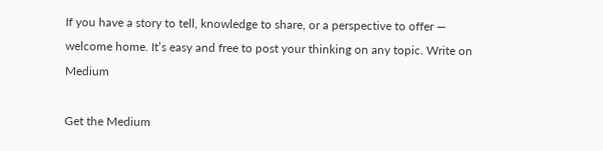If you have a story to tell, knowledge to share, or a perspective to offer — welcome home. It’s easy and free to post your thinking on any topic. Write on Medium

Get the Medium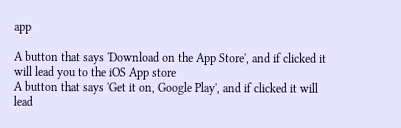app

A button that says 'Download on the App Store', and if clicked it will lead you to the iOS App store
A button that says 'Get it on, Google Play', and if clicked it will lead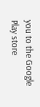you to the Google Play store